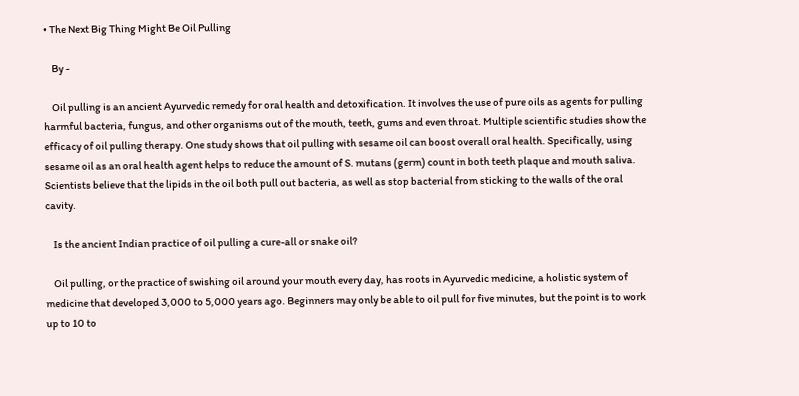• The Next Big Thing Might Be Oil Pulling

    By -

    Oil pulling is an ancient Ayurvedic remedy for oral health and detoxification. It involves the use of pure oils as agents for pulling harmful bacteria, fungus, and other organisms out of the mouth, teeth, gums and even throat. Multiple scientific studies show the efficacy of oil pulling therapy. One study shows that oil pulling with sesame oil can boost overall oral health. Specifically, using sesame oil as an oral health agent helps to reduce the amount of S. mutans (germ) count in both teeth plaque and mouth saliva. Scientists believe that the lipids in the oil both pull out bacteria, as well as stop bacterial from sticking to the walls of the oral cavity.

    Is the ancient Indian practice of oil pulling a cure-all or snake oil?

    Oil pulling, or the practice of swishing oil around your mouth every day, has roots in Ayurvedic medicine, a holistic system of medicine that developed 3,000 to 5,000 years ago. Beginners may only be able to oil pull for five minutes, but the point is to work up to 10 to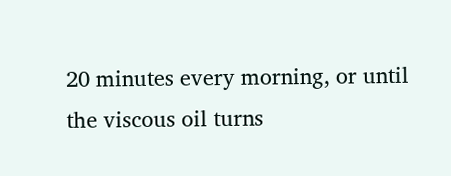20 minutes every morning, or until the viscous oil turns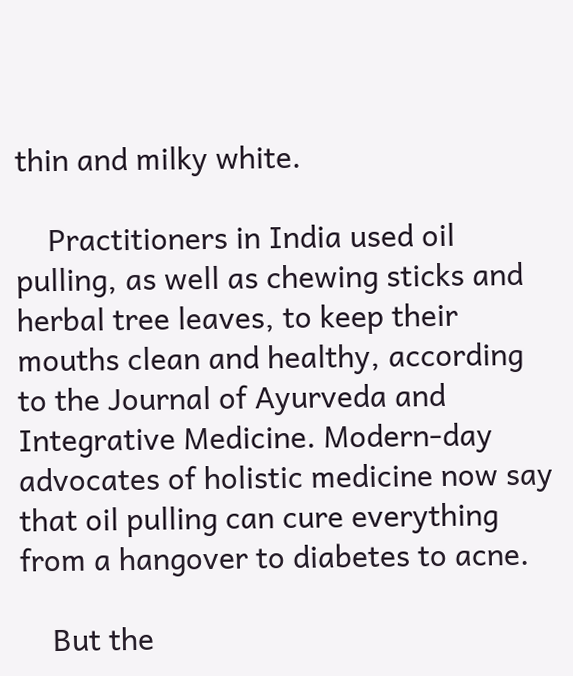thin and milky white.

    Practitioners in India used oil pulling, as well as chewing sticks and herbal tree leaves, to keep their mouths clean and healthy, according to the Journal of Ayurveda and Integrative Medicine. Modern-day advocates of holistic medicine now say that oil pulling can cure everything from a hangover to diabetes to acne.

    But the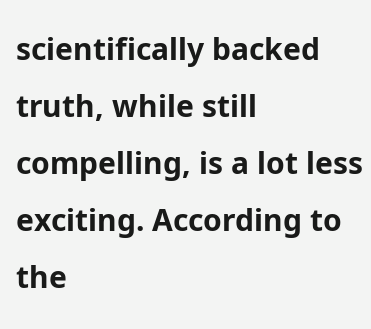scientifically backed truth, while still compelling, is a lot less exciting. According to the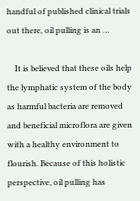handful of published clinical trials out there, oil pulling is an …

    It is believed that these oils help the lymphatic system of the body as harmful bacteria are removed and beneficial microflora are given with a healthy environment to flourish. Because of this holistic perspective, oil pulling has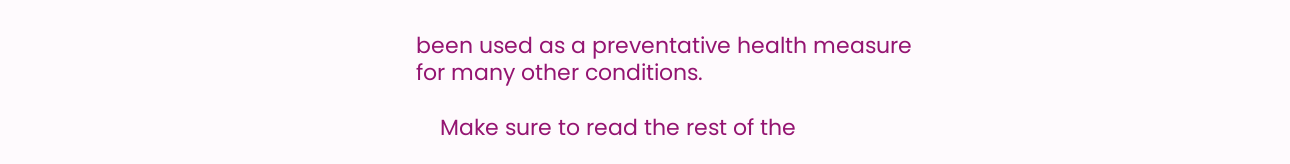been used as a preventative health measure for many other conditions.

    Make sure to read the rest of the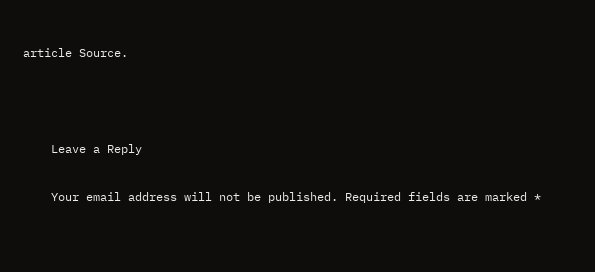article Source.



    Leave a Reply

    Your email address will not be published. Required fields are marked *